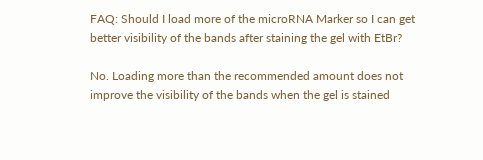FAQ: Should I load more of the microRNA Marker so I can get better visibility of the bands after staining the gel with EtBr?

No. Loading more than the recommended amount does not improve the visibility of the bands when the gel is stained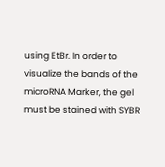using EtBr. In order to visualize the bands of the microRNA Marker, the gel must be stained with SYBR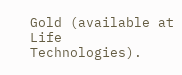Gold (available at Life Technologies).